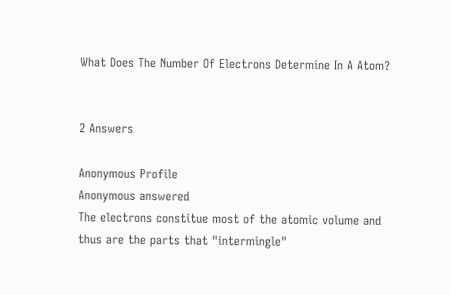What Does The Number Of Electrons Determine In A Atom?


2 Answers

Anonymous Profile
Anonymous answered
The electrons constitue most of the atomic volume and thus are the parts that "intermingle"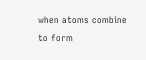when atoms combine to form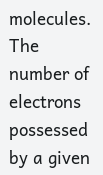molecules. The number of electrons possessed by a given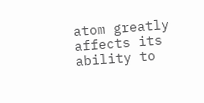atom greatly affects its ability to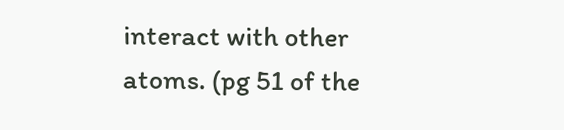interact with other atoms. (pg 51 of the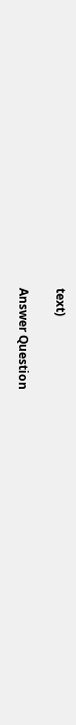text)

Answer Question